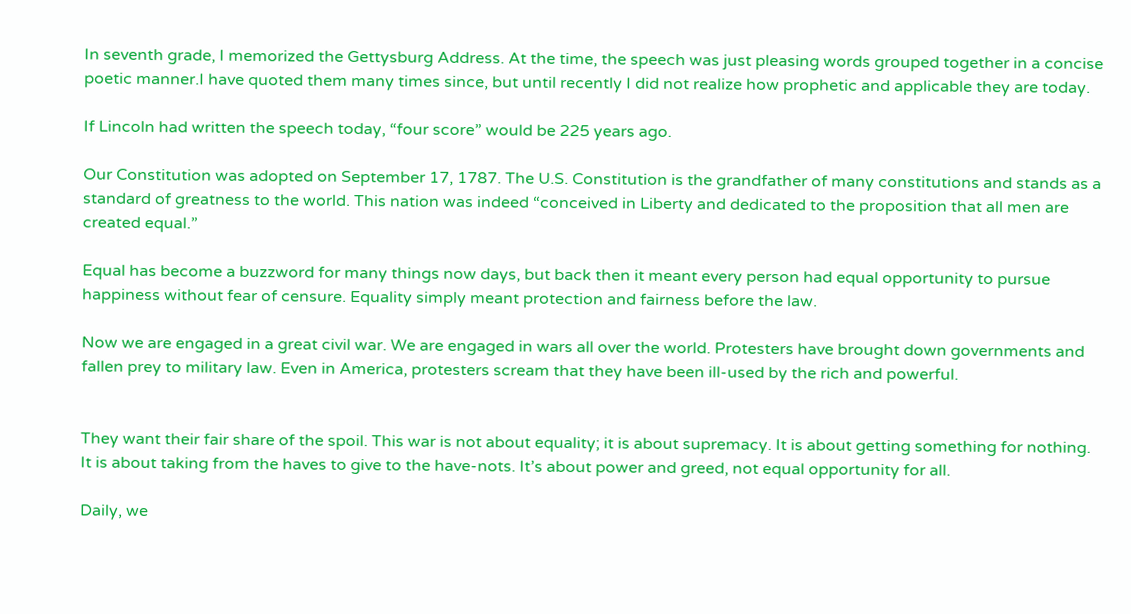In seventh grade, I memorized the Gettysburg Address. At the time, the speech was just pleasing words grouped together in a concise poetic manner.I have quoted them many times since, but until recently I did not realize how prophetic and applicable they are today.

If Lincoln had written the speech today, “four score” would be 225 years ago.

Our Constitution was adopted on September 17, 1787. The U.S. Constitution is the grandfather of many constitutions and stands as a standard of greatness to the world. This nation was indeed “conceived in Liberty and dedicated to the proposition that all men are created equal.”

Equal has become a buzzword for many things now days, but back then it meant every person had equal opportunity to pursue happiness without fear of censure. Equality simply meant protection and fairness before the law.

Now we are engaged in a great civil war. We are engaged in wars all over the world. Protesters have brought down governments and fallen prey to military law. Even in America, protesters scream that they have been ill-used by the rich and powerful.


They want their fair share of the spoil. This war is not about equality; it is about supremacy. It is about getting something for nothing. It is about taking from the haves to give to the have-nots. It’s about power and greed, not equal opportunity for all.

Daily, we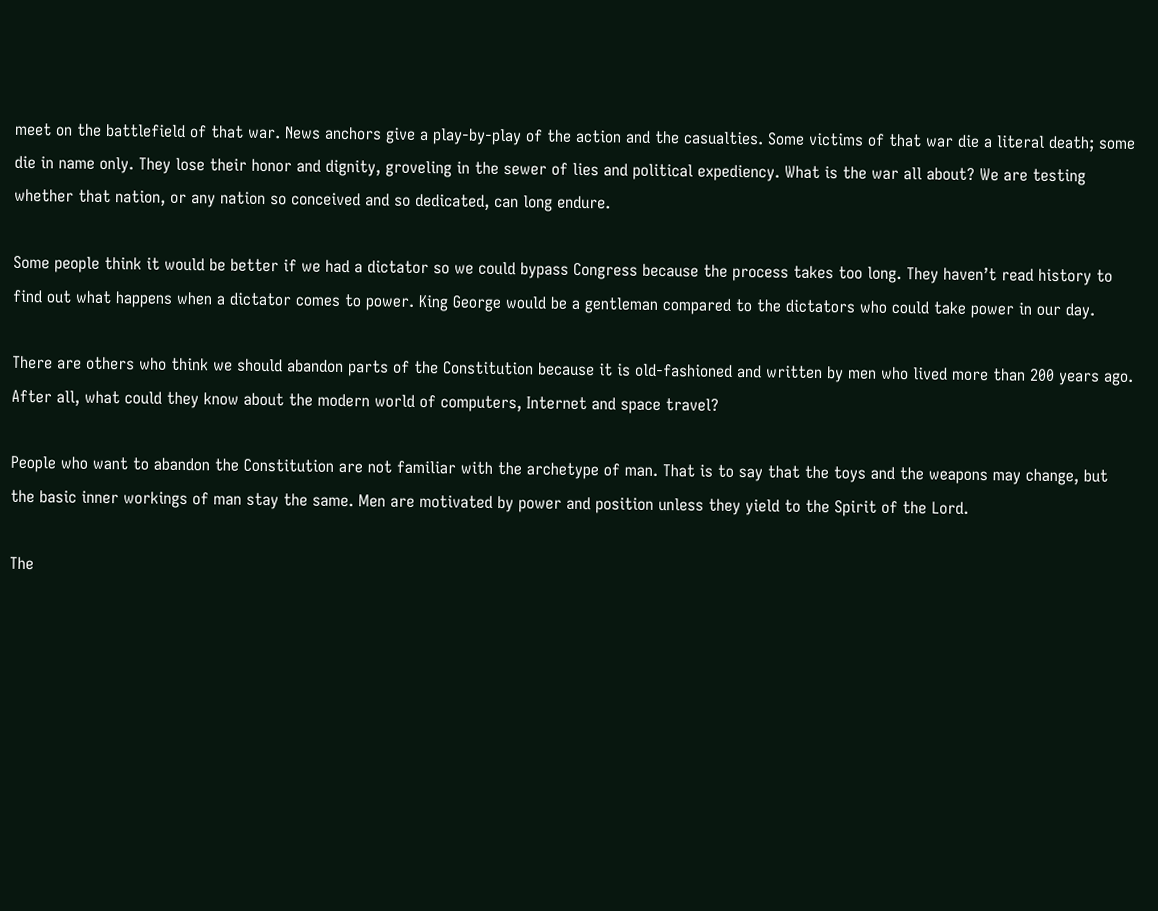meet on the battlefield of that war. News anchors give a play-by-play of the action and the casualties. Some victims of that war die a literal death; some die in name only. They lose their honor and dignity, groveling in the sewer of lies and political expediency. What is the war all about? We are testing whether that nation, or any nation so conceived and so dedicated, can long endure.

Some people think it would be better if we had a dictator so we could bypass Congress because the process takes too long. They haven’t read history to find out what happens when a dictator comes to power. King George would be a gentleman compared to the dictators who could take power in our day.

There are others who think we should abandon parts of the Constitution because it is old-fashioned and written by men who lived more than 200 years ago. After all, what could they know about the modern world of computers, Internet and space travel?

People who want to abandon the Constitution are not familiar with the archetype of man. That is to say that the toys and the weapons may change, but the basic inner workings of man stay the same. Men are motivated by power and position unless they yield to the Spirit of the Lord.

The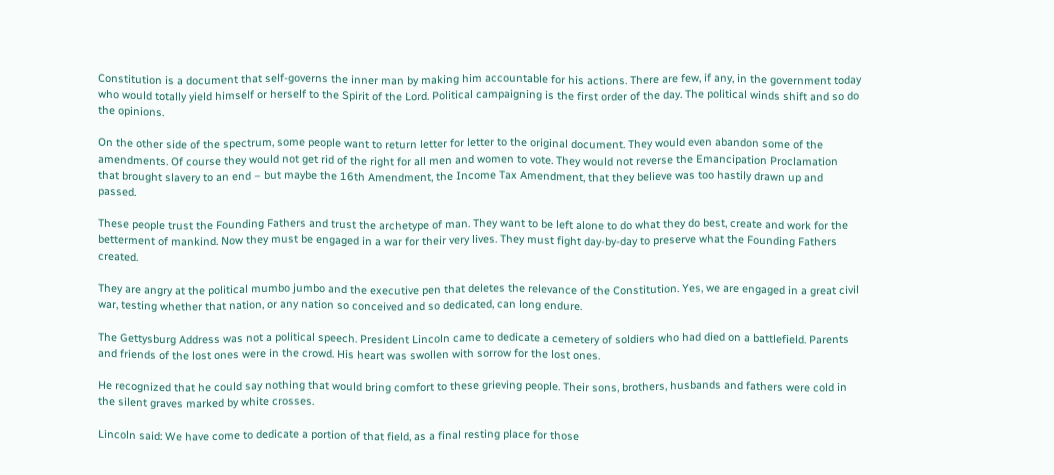Constitution is a document that self-governs the inner man by making him accountable for his actions. There are few, if any, in the government today who would totally yield himself or herself to the Spirit of the Lord. Political campaigning is the first order of the day. The political winds shift and so do the opinions.

On the other side of the spectrum, some people want to return letter for letter to the original document. They would even abandon some of the amendments. Of course they would not get rid of the right for all men and women to vote. They would not reverse the Emancipation Proclamation that brought slavery to an end – but maybe the 16th Amendment, the Income Tax Amendment, that they believe was too hastily drawn up and passed.

These people trust the Founding Fathers and trust the archetype of man. They want to be left alone to do what they do best, create and work for the betterment of mankind. Now they must be engaged in a war for their very lives. They must fight day-by-day to preserve what the Founding Fathers created.

They are angry at the political mumbo jumbo and the executive pen that deletes the relevance of the Constitution. Yes, we are engaged in a great civil war, testing whether that nation, or any nation so conceived and so dedicated, can long endure.

The Gettysburg Address was not a political speech. President Lincoln came to dedicate a cemetery of soldiers who had died on a battlefield. Parents and friends of the lost ones were in the crowd. His heart was swollen with sorrow for the lost ones.

He recognized that he could say nothing that would bring comfort to these grieving people. Their sons, brothers, husbands and fathers were cold in the silent graves marked by white crosses.

Lincoln said: We have come to dedicate a portion of that field, as a final resting place for those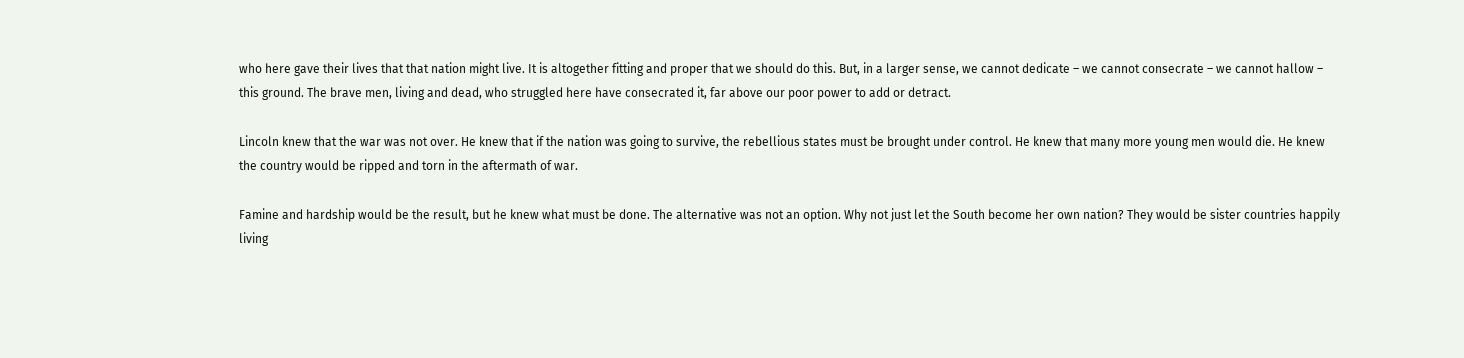who here gave their lives that that nation might live. It is altogether fitting and proper that we should do this. But, in a larger sense, we cannot dedicate – we cannot consecrate – we cannot hallow – this ground. The brave men, living and dead, who struggled here have consecrated it, far above our poor power to add or detract.

Lincoln knew that the war was not over. He knew that if the nation was going to survive, the rebellious states must be brought under control. He knew that many more young men would die. He knew the country would be ripped and torn in the aftermath of war.

Famine and hardship would be the result, but he knew what must be done. The alternative was not an option. Why not just let the South become her own nation? They would be sister countries happily living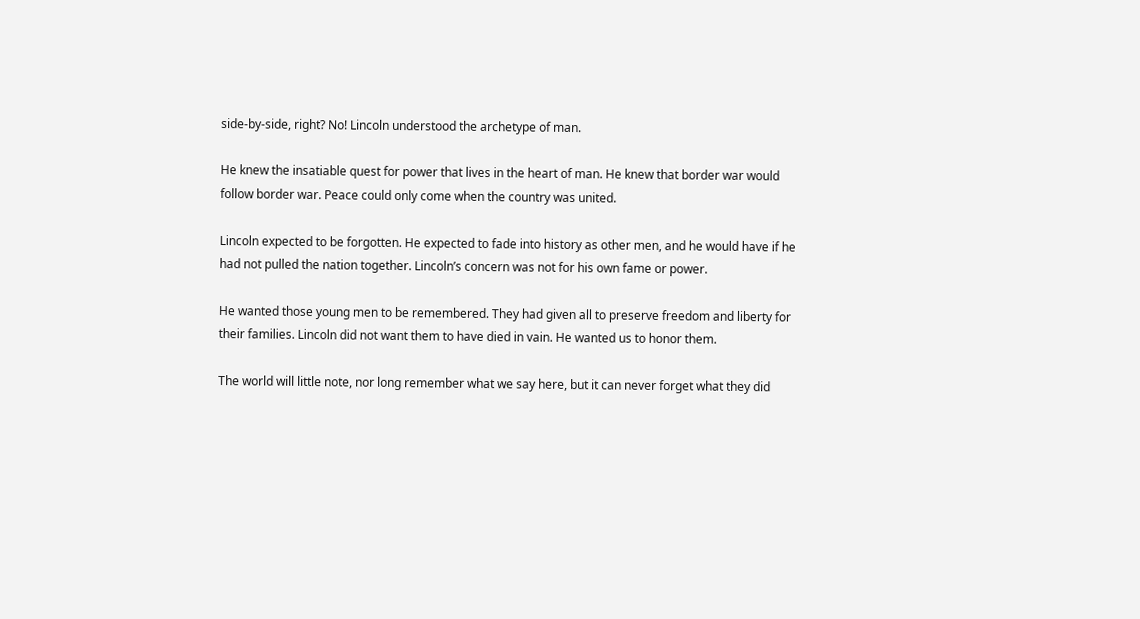side-by-side, right? No! Lincoln understood the archetype of man.

He knew the insatiable quest for power that lives in the heart of man. He knew that border war would follow border war. Peace could only come when the country was united.

Lincoln expected to be forgotten. He expected to fade into history as other men, and he would have if he had not pulled the nation together. Lincoln’s concern was not for his own fame or power.

He wanted those young men to be remembered. They had given all to preserve freedom and liberty for their families. Lincoln did not want them to have died in vain. He wanted us to honor them.

The world will little note, nor long remember what we say here, but it can never forget what they did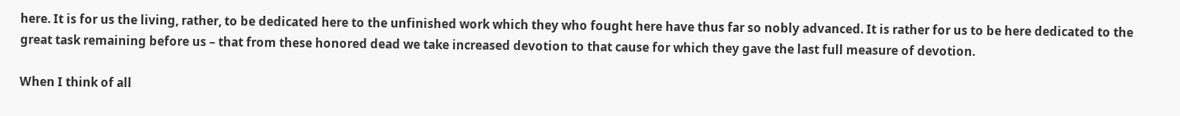here. It is for us the living, rather, to be dedicated here to the unfinished work which they who fought here have thus far so nobly advanced. It is rather for us to be here dedicated to the great task remaining before us – that from these honored dead we take increased devotion to that cause for which they gave the last full measure of devotion.

When I think of all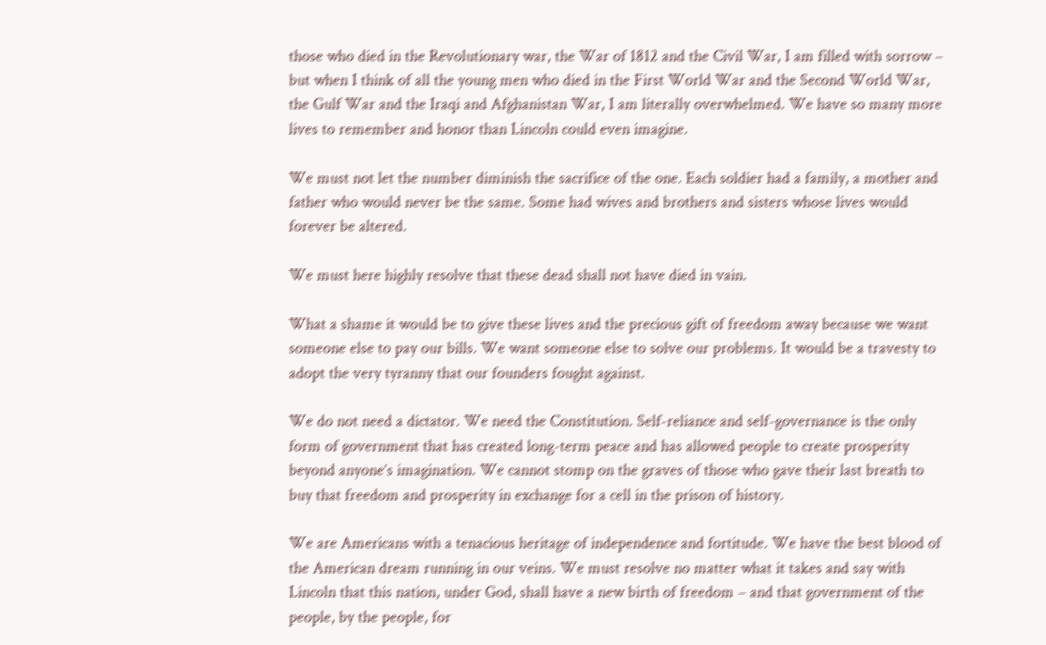those who died in the Revolutionary war, the War of 1812 and the Civil War, I am filled with sorrow – but when I think of all the young men who died in the First World War and the Second World War, the Gulf War and the Iraqi and Afghanistan War, I am literally overwhelmed. We have so many more lives to remember and honor than Lincoln could even imagine.

We must not let the number diminish the sacrifice of the one. Each soldier had a family, a mother and father who would never be the same. Some had wives and brothers and sisters whose lives would forever be altered.

We must here highly resolve that these dead shall not have died in vain.

What a shame it would be to give these lives and the precious gift of freedom away because we want someone else to pay our bills. We want someone else to solve our problems. It would be a travesty to adopt the very tyranny that our founders fought against.

We do not need a dictator. We need the Constitution. Self-reliance and self-governance is the only form of government that has created long-term peace and has allowed people to create prosperity beyond anyone’s imagination. We cannot stomp on the graves of those who gave their last breath to buy that freedom and prosperity in exchange for a cell in the prison of history.

We are Americans with a tenacious heritage of independence and fortitude. We have the best blood of the American dream running in our veins. We must resolve no matter what it takes and say with Lincoln that this nation, under God, shall have a new birth of freedom – and that government of the people, by the people, for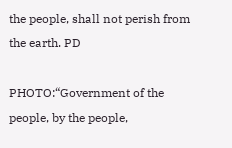the people, shall not perish from the earth. PD

PHOTO:“Government of the people, by the people,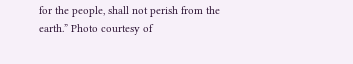for the people, shall not perish from the earth.” Photo courtesy of